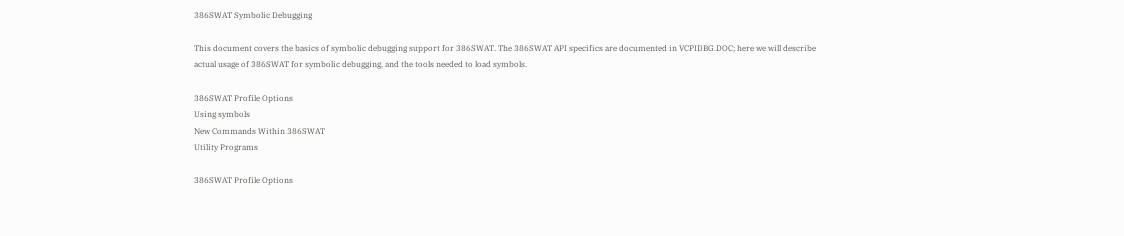386SWAT Symbolic Debugging

This document covers the basics of symbolic debugging support for 386SWAT. The 386SWAT API specifics are documented in VCPIDBG.DOC; here we will describe actual usage of 386SWAT for symbolic debugging, and the tools needed to load symbols.

386SWAT Profile Options
Using symbols
New Commands Within 386SWAT
Utility Programs

386SWAT Profile Options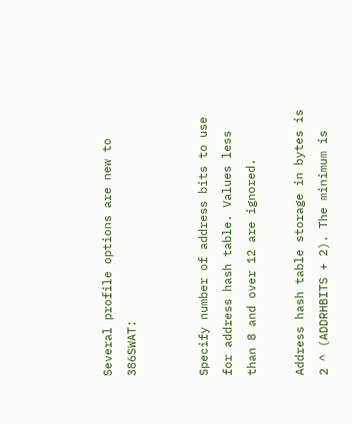Several profile options are new to 386SWAT:


Specify number of address bits to use for address hash table. Values less than 8 and over 12 are ignored.

Address hash table storage in bytes is 2 ^ (ADDRHBITS + 2). The minimum is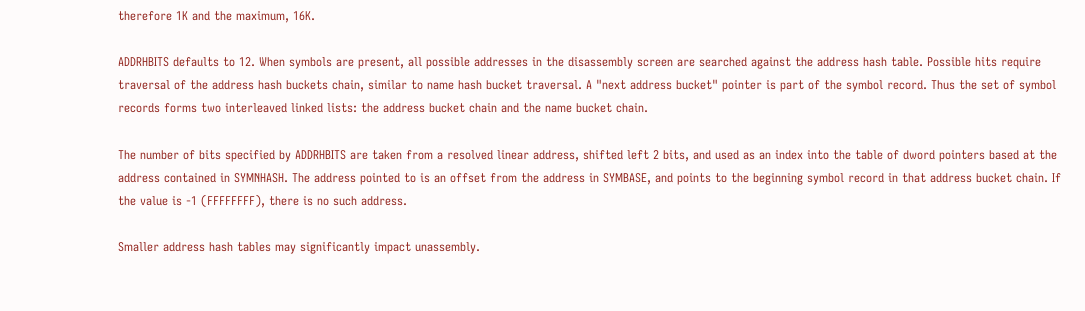therefore 1K and the maximum, 16K.

ADDRHBITS defaults to 12. When symbols are present, all possible addresses in the disassembly screen are searched against the address hash table. Possible hits require traversal of the address hash buckets chain, similar to name hash bucket traversal. A "next address bucket" pointer is part of the symbol record. Thus the set of symbol records forms two interleaved linked lists: the address bucket chain and the name bucket chain.

The number of bits specified by ADDRHBITS are taken from a resolved linear address, shifted left 2 bits, and used as an index into the table of dword pointers based at the address contained in SYMNHASH. The address pointed to is an offset from the address in SYMBASE, and points to the beginning symbol record in that address bucket chain. If the value is -1 (FFFFFFFF), there is no such address.

Smaller address hash tables may significantly impact unassembly.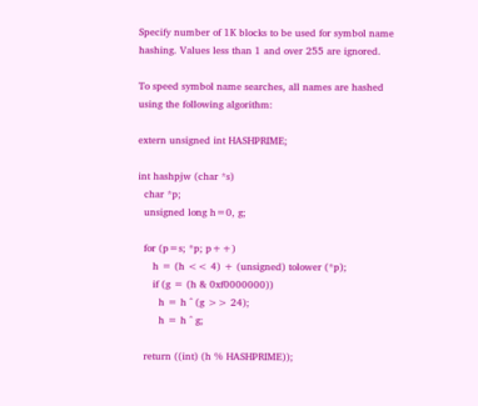Specify number of 1K blocks to be used for symbol name hashing. Values less than 1 and over 255 are ignored.

To speed symbol name searches, all names are hashed using the following algorithm:

extern unsigned int HASHPRIME;

int hashpjw (char *s)
  char *p;
  unsigned long h=0, g;

  for (p=s; *p; p++)
     h = (h << 4) + (unsigned) tolower (*p);
     if (g = (h & 0xf0000000))
       h = h ^ (g >> 24);
       h = h ^ g;

  return ((int) (h % HASHPRIME));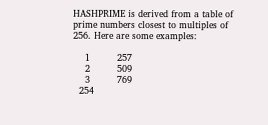HASHPRIME is derived from a table of prime numbers closest to multiples of 256. Here are some examples:

    1         257
    2         509
    3         769
  254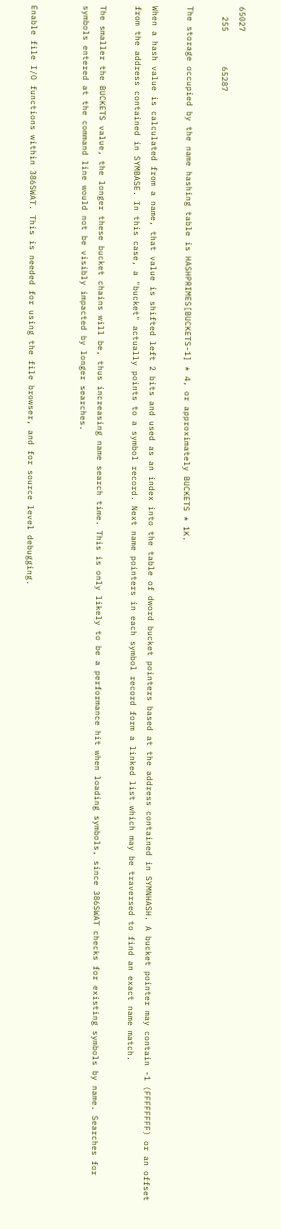65027
  255       65287

The storage occupied by the name hashing table is HASHPRIMES[BUCKETS-1] * 4, or approximately BUCKETS * 1K.

When a hash value is calculated from a name, that value is shifted left 2 bits and used as an index into the table of dword bucket pointers based at the address contained in SYMNHASH. A bucket pointer may contain -1 (FFFFFFFF) or an offset from the address contained in SYMBASE. In this case, a "bucket" actually points to a symbol record. Next name pointers in each symbol record form a linked list which may be traversed to find an exact name match.

The smaller the BUCKETS value, the longer these bucket chains will be, thus increasing name search time. This is only likely to be a performance hit when loading symbols, since 386SWAT checks for existing symbols by name. Searches for symbols entered at the command line would not be visibly impacted by longer searches.


Enable file I/O functions within 386SWAT. This is needed for using the file browser, and for source level debugging.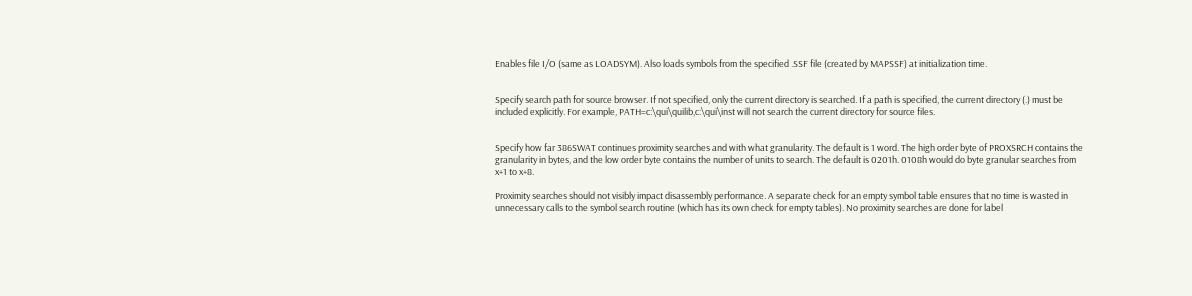Enables file I/O (same as LOADSYM). Also loads symbols from the specified .SSF file (created by MAPSSF) at initialization time.


Specify search path for source browser. If not specified, only the current directory is searched. If a path is specified, the current directory (.) must be included explicitly. For example, PATH=c:\qui\quilib,c:\qui\inst will not search the current directory for source files.


Specify how far 386SWAT continues proximity searches and with what granularity. The default is 1 word. The high order byte of PROXSRCH contains the granularity in bytes, and the low order byte contains the number of units to search. The default is 0201h. 0108h would do byte granular searches from x+1 to x+8.

Proximity searches should not visibly impact disassembly performance. A separate check for an empty symbol table ensures that no time is wasted in unnecessary calls to the symbol search routine (which has its own check for empty tables). No proximity searches are done for label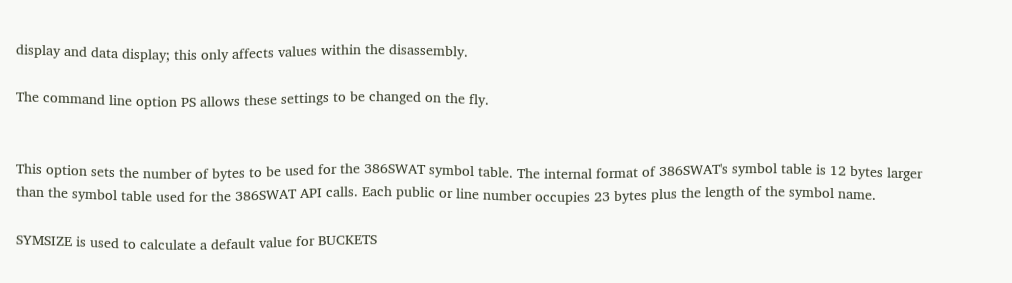display and data display; this only affects values within the disassembly.

The command line option PS allows these settings to be changed on the fly.


This option sets the number of bytes to be used for the 386SWAT symbol table. The internal format of 386SWAT's symbol table is 12 bytes larger than the symbol table used for the 386SWAT API calls. Each public or line number occupies 23 bytes plus the length of the symbol name.

SYMSIZE is used to calculate a default value for BUCKETS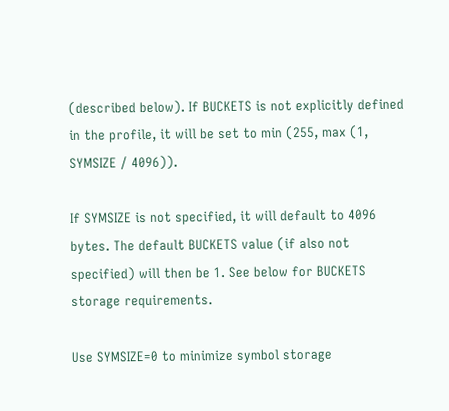(described below). If BUCKETS is not explicitly defined in the profile, it will be set to min (255, max (1, SYMSIZE / 4096)).

If SYMSIZE is not specified, it will default to 4096 bytes. The default BUCKETS value (if also not specified) will then be 1. See below for BUCKETS storage requirements.

Use SYMSIZE=0 to minimize symbol storage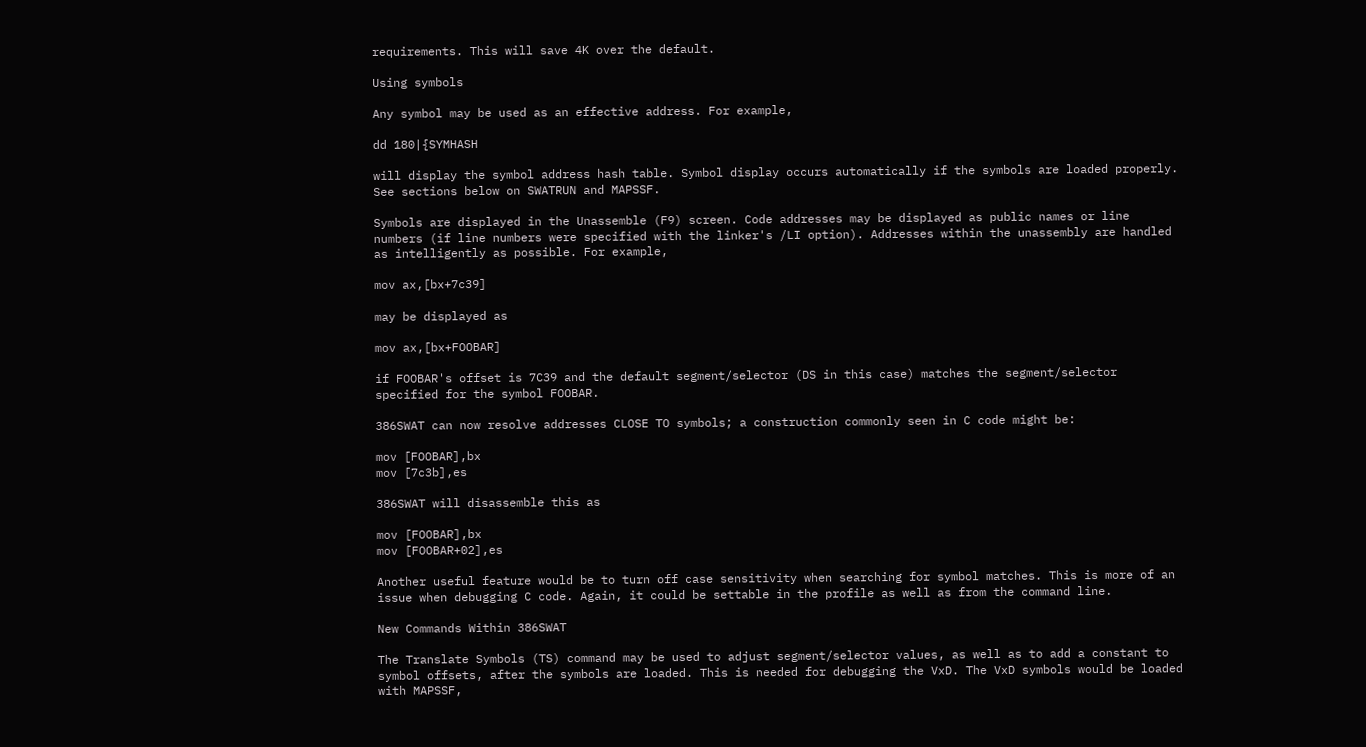requirements. This will save 4K over the default.

Using symbols

Any symbol may be used as an effective address. For example,

dd 180|{SYMHASH

will display the symbol address hash table. Symbol display occurs automatically if the symbols are loaded properly. See sections below on SWATRUN and MAPSSF.

Symbols are displayed in the Unassemble (F9) screen. Code addresses may be displayed as public names or line numbers (if line numbers were specified with the linker's /LI option). Addresses within the unassembly are handled as intelligently as possible. For example,

mov ax,[bx+7c39]

may be displayed as

mov ax,[bx+FOOBAR]

if FOOBAR's offset is 7C39 and the default segment/selector (DS in this case) matches the segment/selector specified for the symbol FOOBAR.

386SWAT can now resolve addresses CLOSE TO symbols; a construction commonly seen in C code might be:

mov [FOOBAR],bx
mov [7c3b],es

386SWAT will disassemble this as

mov [FOOBAR],bx
mov [FOOBAR+02],es

Another useful feature would be to turn off case sensitivity when searching for symbol matches. This is more of an issue when debugging C code. Again, it could be settable in the profile as well as from the command line.

New Commands Within 386SWAT

The Translate Symbols (TS) command may be used to adjust segment/selector values, as well as to add a constant to symbol offsets, after the symbols are loaded. This is needed for debugging the VxD. The VxD symbols would be loaded with MAPSSF,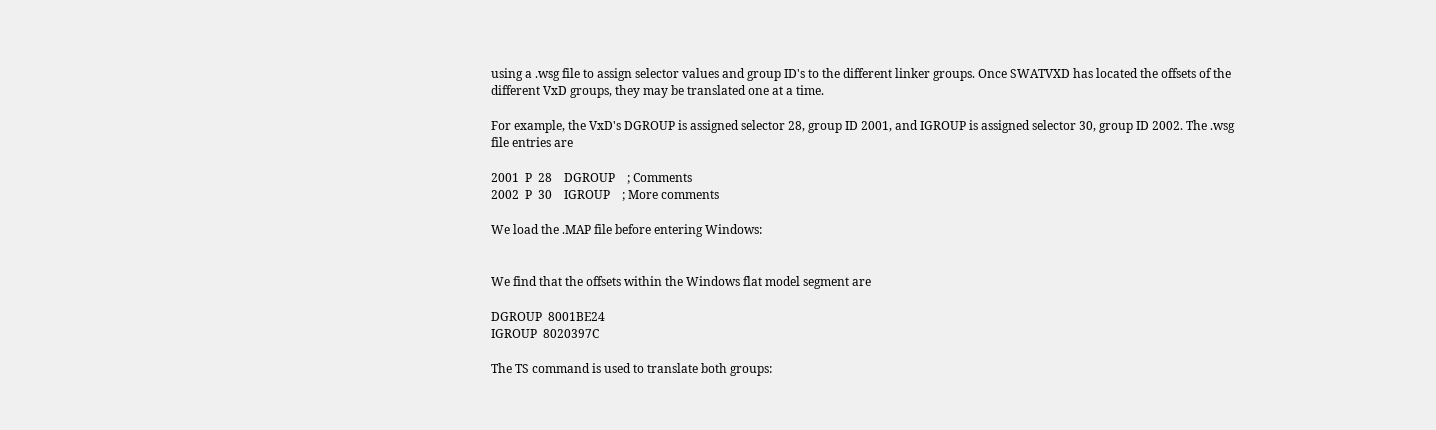using a .wsg file to assign selector values and group ID's to the different linker groups. Once SWATVXD has located the offsets of the different VxD groups, they may be translated one at a time.

For example, the VxD's DGROUP is assigned selector 28, group ID 2001, and IGROUP is assigned selector 30, group ID 2002. The .wsg file entries are

2001  P  28    DGROUP    ; Comments
2002  P  30    IGROUP    ; More comments

We load the .MAP file before entering Windows:


We find that the offsets within the Windows flat model segment are

DGROUP  8001BE24
IGROUP  8020397C

The TS command is used to translate both groups: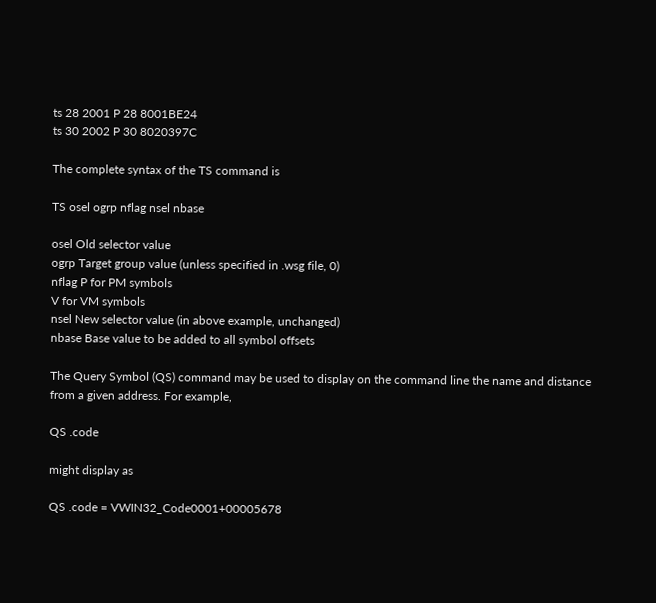ts 28 2001 P 28 8001BE24
ts 30 2002 P 30 8020397C

The complete syntax of the TS command is

TS osel ogrp nflag nsel nbase

osel Old selector value
ogrp Target group value (unless specified in .wsg file, 0)
nflag P for PM symbols
V for VM symbols
nsel New selector value (in above example, unchanged)
nbase Base value to be added to all symbol offsets

The Query Symbol (QS) command may be used to display on the command line the name and distance from a given address. For example,

QS .code

might display as

QS .code = VWIN32_Code0001+00005678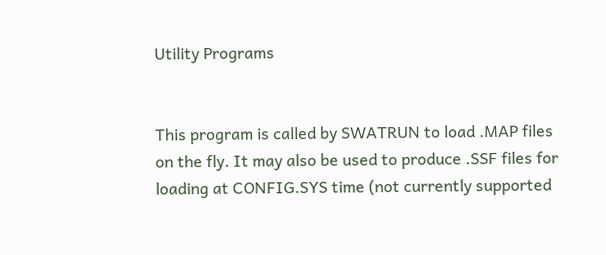Utility Programs


This program is called by SWATRUN to load .MAP files on the fly. It may also be used to produce .SSF files for loading at CONFIG.SYS time (not currently supported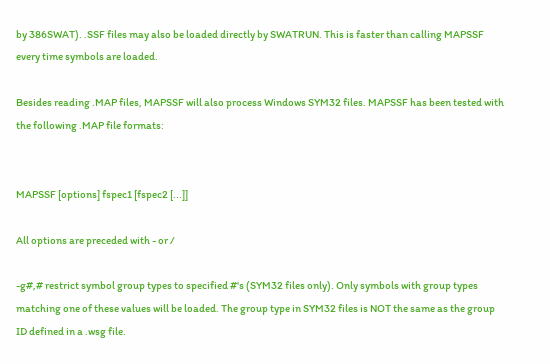by 386SWAT). .SSF files may also be loaded directly by SWATRUN. This is faster than calling MAPSSF every time symbols are loaded.

Besides reading .MAP files, MAPSSF will also process Windows SYM32 files. MAPSSF has been tested with the following .MAP file formats:


MAPSSF [options] fspec1 [fspec2 [...]]

All options are preceded with - or /

-g#,# restrict symbol group types to specified #'s (SYM32 files only). Only symbols with group types matching one of these values will be loaded. The group type in SYM32 files is NOT the same as the group ID defined in a .wsg file.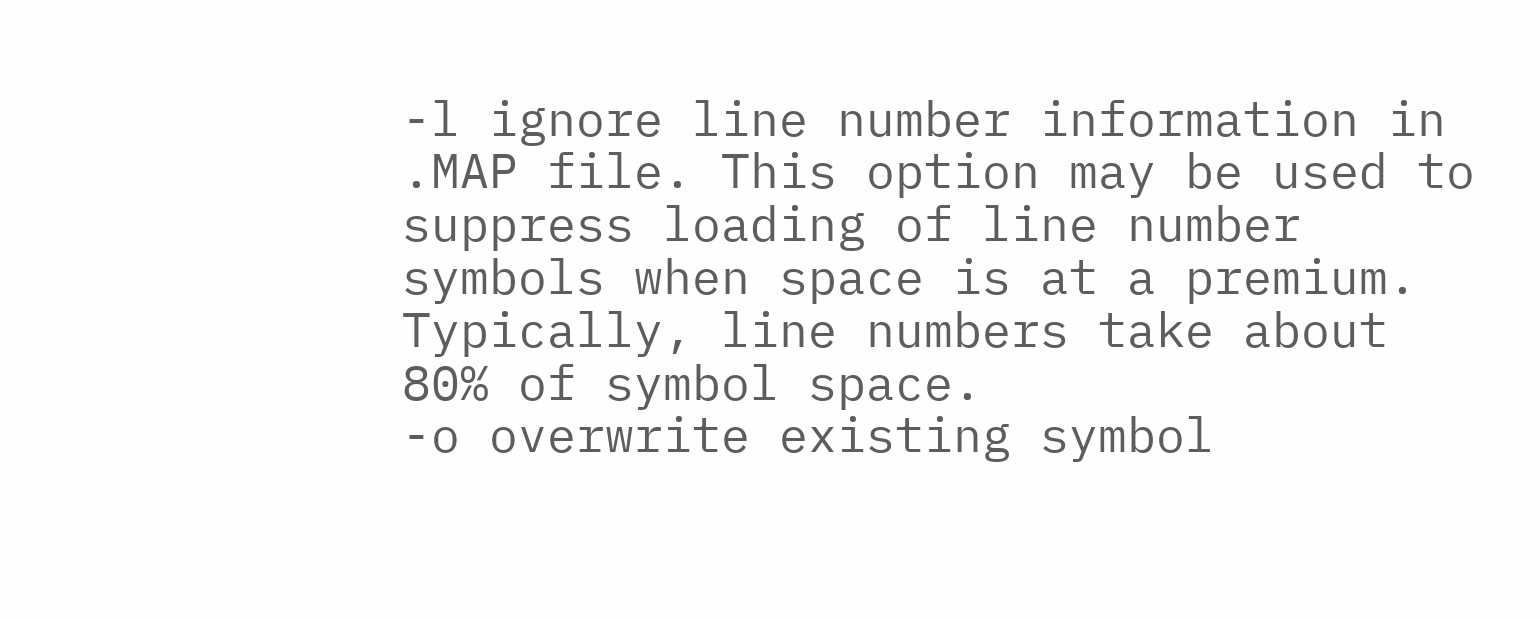-l ignore line number information in .MAP file. This option may be used to suppress loading of line number symbols when space is at a premium. Typically, line numbers take about 80% of symbol space.
-o overwrite existing symbol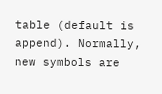table (default is append). Normally, new symbols are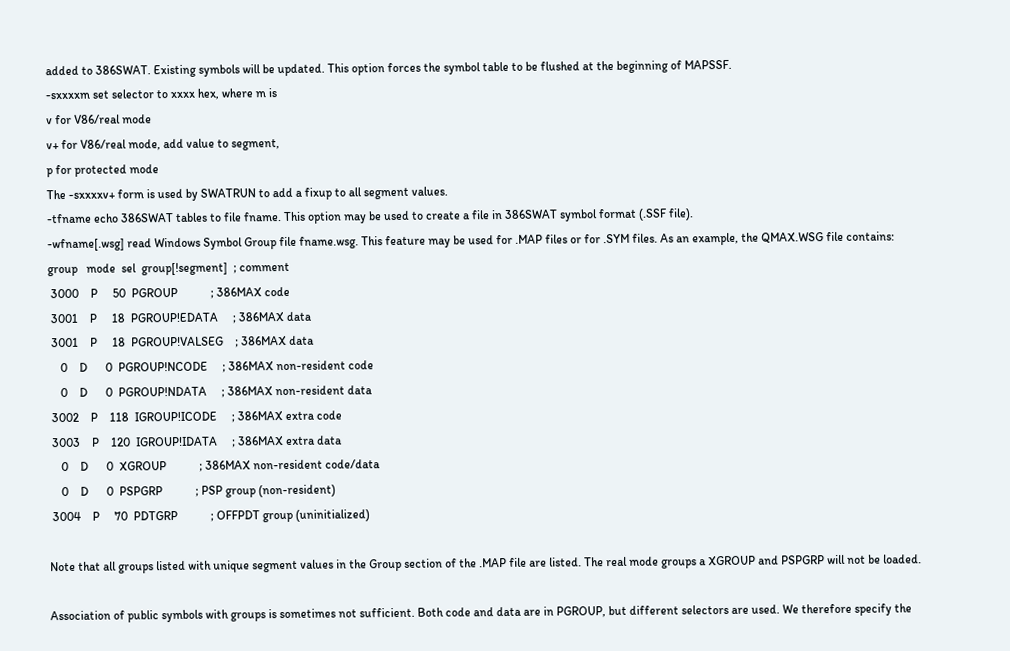added to 386SWAT. Existing symbols will be updated. This option forces the symbol table to be flushed at the beginning of MAPSSF.
-sxxxxm set selector to xxxx hex, where m is
v for V86/real mode
v+ for V86/real mode, add value to segment,
p for protected mode
The -sxxxxv+ form is used by SWATRUN to add a fixup to all segment values.
-tfname echo 386SWAT tables to file fname. This option may be used to create a file in 386SWAT symbol format (.SSF file).
-wfname[.wsg] read Windows Symbol Group file fname.wsg. This feature may be used for .MAP files or for .SYM files. As an example, the QMAX.WSG file contains:
group   mode  sel  group[!segment]  ; comment
 3000    P     50  PGROUP           ; 386MAX code
 3001    P     18  PGROUP!EDATA     ; 386MAX data
 3001    P     18  PGROUP!VALSEG    ; 386MAX data
    0    D      0  PGROUP!NCODE     ; 386MAX non-resident code
    0    D      0  PGROUP!NDATA     ; 386MAX non-resident data
 3002    P    118  IGROUP!ICODE     ; 386MAX extra code
 3003    P    120  IGROUP!IDATA     ; 386MAX extra data
    0    D      0  XGROUP           ; 386MAX non-resident code/data
    0    D      0  PSPGRP           ; PSP group (non-resident)
 3004    P     70  PDTGRP           ; OFFPDT group (uninitialized)

Note that all groups listed with unique segment values in the Group section of the .MAP file are listed. The real mode groups a XGROUP and PSPGRP will not be loaded.

Association of public symbols with groups is sometimes not sufficient. Both code and data are in PGROUP, but different selectors are used. We therefore specify the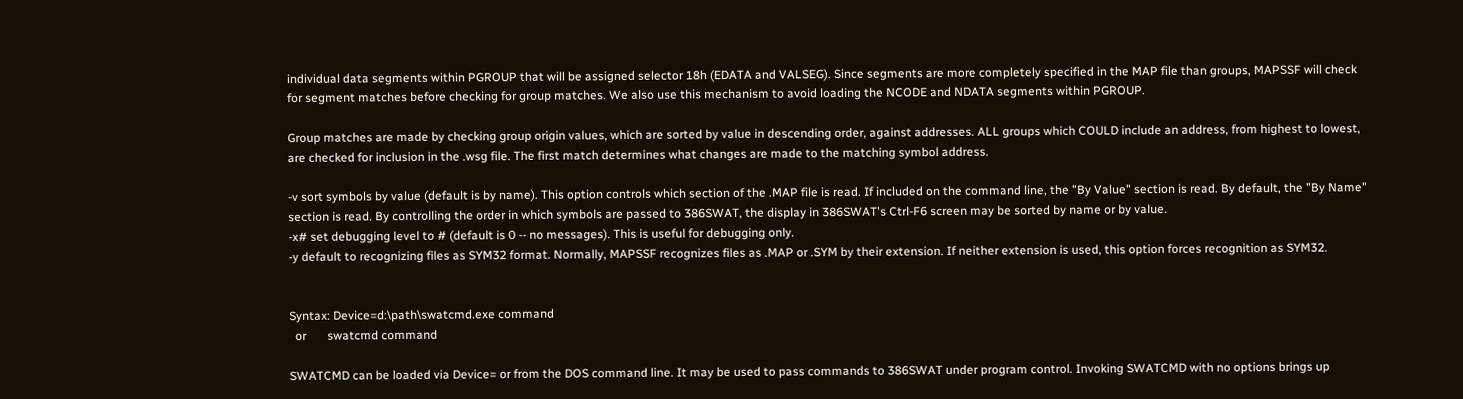individual data segments within PGROUP that will be assigned selector 18h (EDATA and VALSEG). Since segments are more completely specified in the MAP file than groups, MAPSSF will check for segment matches before checking for group matches. We also use this mechanism to avoid loading the NCODE and NDATA segments within PGROUP.

Group matches are made by checking group origin values, which are sorted by value in descending order, against addresses. ALL groups which COULD include an address, from highest to lowest, are checked for inclusion in the .wsg file. The first match determines what changes are made to the matching symbol address.

-v sort symbols by value (default is by name). This option controls which section of the .MAP file is read. If included on the command line, the "By Value" section is read. By default, the "By Name" section is read. By controlling the order in which symbols are passed to 386SWAT, the display in 386SWAT's Ctrl-F6 screen may be sorted by name or by value.
-x# set debugging level to # (default is 0 -- no messages). This is useful for debugging only.
-y default to recognizing files as SYM32 format. Normally, MAPSSF recognizes files as .MAP or .SYM by their extension. If neither extension is used, this option forces recognition as SYM32.


Syntax: Device=d:\path\swatcmd.exe command
  or       swatcmd command

SWATCMD can be loaded via Device= or from the DOS command line. It may be used to pass commands to 386SWAT under program control. Invoking SWATCMD with no options brings up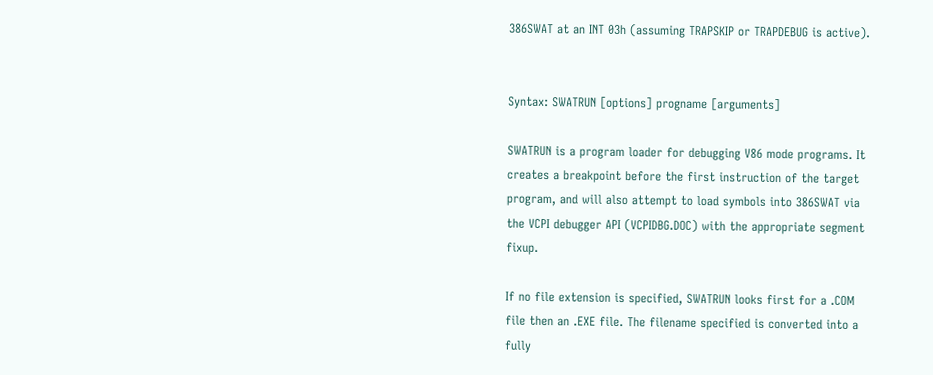386SWAT at an INT 03h (assuming TRAPSKIP or TRAPDEBUG is active).


Syntax: SWATRUN [options] progname [arguments]

SWATRUN is a program loader for debugging V86 mode programs. It creates a breakpoint before the first instruction of the target program, and will also attempt to load symbols into 386SWAT via the VCPI debugger API (VCPIDBG.DOC) with the appropriate segment fixup.

If no file extension is specified, SWATRUN looks first for a .COM file then an .EXE file. The filename specified is converted into a fully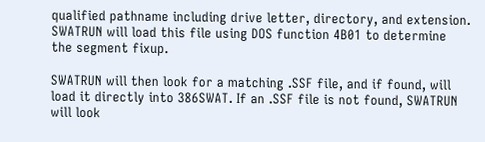qualified pathname including drive letter, directory, and extension. SWATRUN will load this file using DOS function 4B01 to determine the segment fixup.

SWATRUN will then look for a matching .SSF file, and if found, will load it directly into 386SWAT. If an .SSF file is not found, SWATRUN will look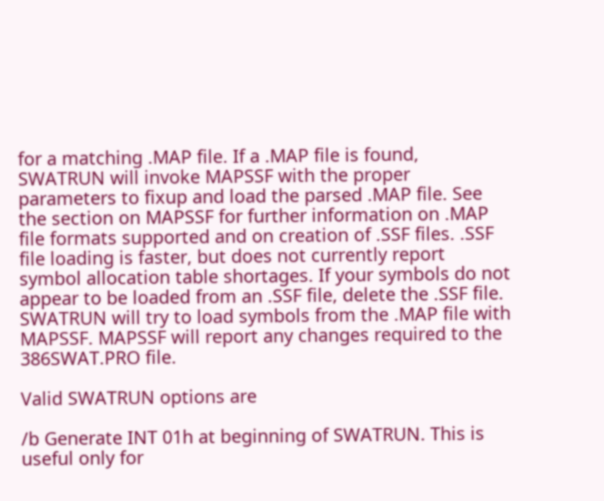for a matching .MAP file. If a .MAP file is found, SWATRUN will invoke MAPSSF with the proper parameters to fixup and load the parsed .MAP file. See the section on MAPSSF for further information on .MAP file formats supported and on creation of .SSF files. .SSF file loading is faster, but does not currently report symbol allocation table shortages. If your symbols do not appear to be loaded from an .SSF file, delete the .SSF file. SWATRUN will try to load symbols from the .MAP file with MAPSSF. MAPSSF will report any changes required to the 386SWAT.PRO file.

Valid SWATRUN options are

/b Generate INT 01h at beginning of SWATRUN. This is useful only for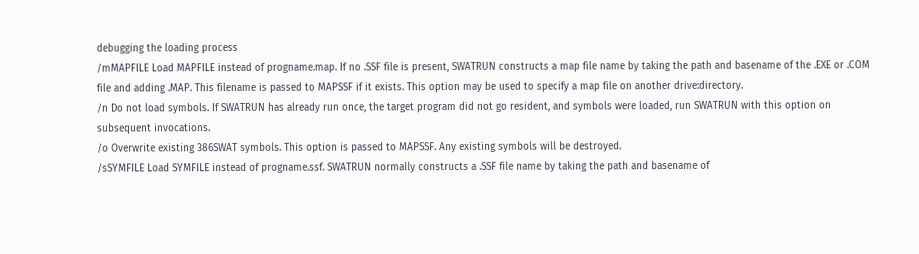debugging the loading process
/mMAPFILE Load MAPFILE instead of progname.map. If no .SSF file is present, SWATRUN constructs a map file name by taking the path and basename of the .EXE or .COM file and adding .MAP. This filename is passed to MAPSSF if it exists. This option may be used to specify a map file on another drive:directory.
/n Do not load symbols. If SWATRUN has already run once, the target program did not go resident, and symbols were loaded, run SWATRUN with this option on subsequent invocations.
/o Overwrite existing 386SWAT symbols. This option is passed to MAPSSF. Any existing symbols will be destroyed.
/sSYMFILE Load SYMFILE instead of progname.ssf. SWATRUN normally constructs a .SSF file name by taking the path and basename of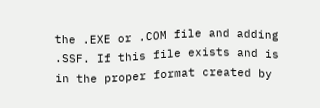the .EXE or .COM file and adding .SSF. If this file exists and is in the proper format created by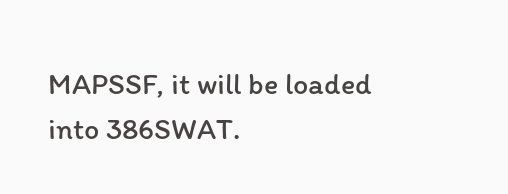MAPSSF, it will be loaded into 386SWAT.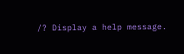/? Display a help message.